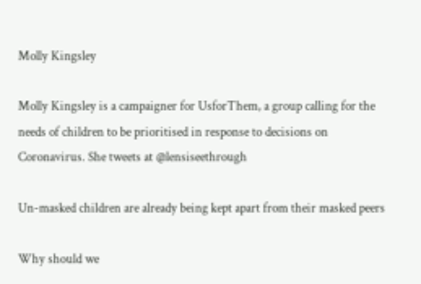Molly Kingsley

Molly Kingsley is a campaigner for UsforThem, a group calling for the needs of children to be prioritised in response to decisions on Coronavirus. She tweets at @lensiseethrough

Un-masked children are already being kept apart from their masked peers

Why should we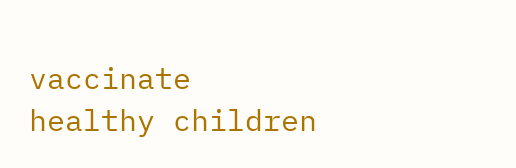vaccinate healthy children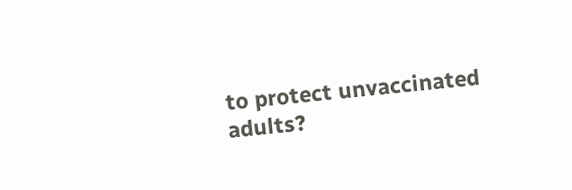to protect unvaccinated adults?